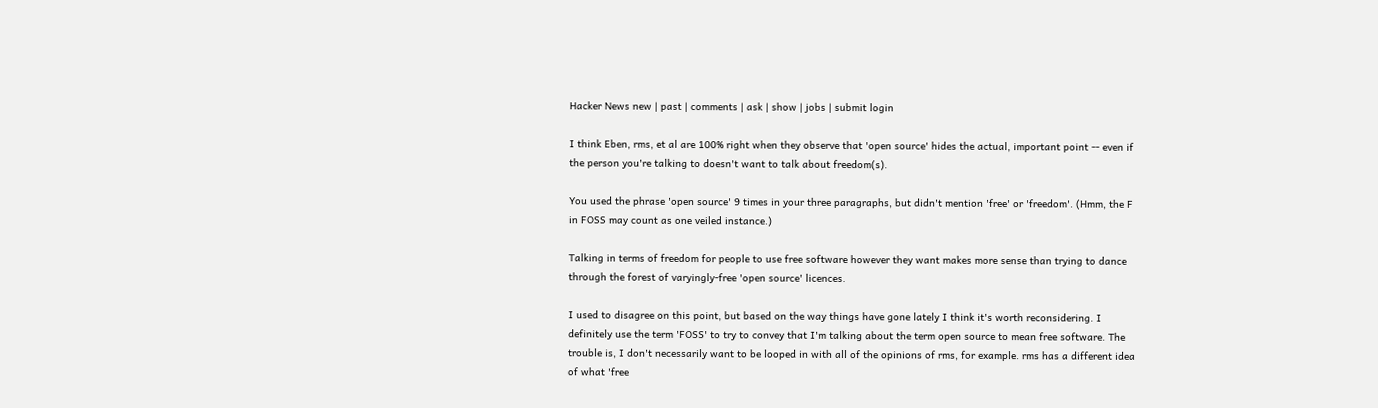Hacker News new | past | comments | ask | show | jobs | submit login

I think Eben, rms, et al are 100% right when they observe that 'open source' hides the actual, important point -- even if the person you're talking to doesn't want to talk about freedom(s).

You used the phrase 'open source' 9 times in your three paragraphs, but didn't mention 'free' or 'freedom'. (Hmm, the F in FOSS may count as one veiled instance.)

Talking in terms of freedom for people to use free software however they want makes more sense than trying to dance through the forest of varyingly-free 'open source' licences.

I used to disagree on this point, but based on the way things have gone lately I think it's worth reconsidering. I definitely use the term 'FOSS' to try to convey that I'm talking about the term open source to mean free software. The trouble is, I don't necessarily want to be looped in with all of the opinions of rms, for example. rms has a different idea of what 'free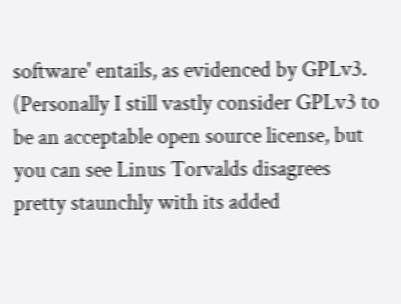software' entails, as evidenced by GPLv3. (Personally I still vastly consider GPLv3 to be an acceptable open source license, but you can see Linus Torvalds disagrees pretty staunchly with its added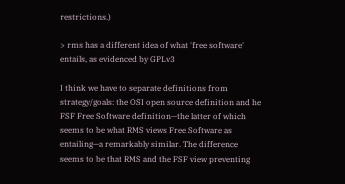restrictions.)

> rms has a different idea of what 'free software' entails, as evidenced by GPLv3

I think we have to separate definitions from strategy/goals: the OSI open source definition and he FSF Free Software definition—the latter of which seems to be what RMS views Free Software as entailing—a remarkably similar. The difference seems to be that RMS and the FSF view preventing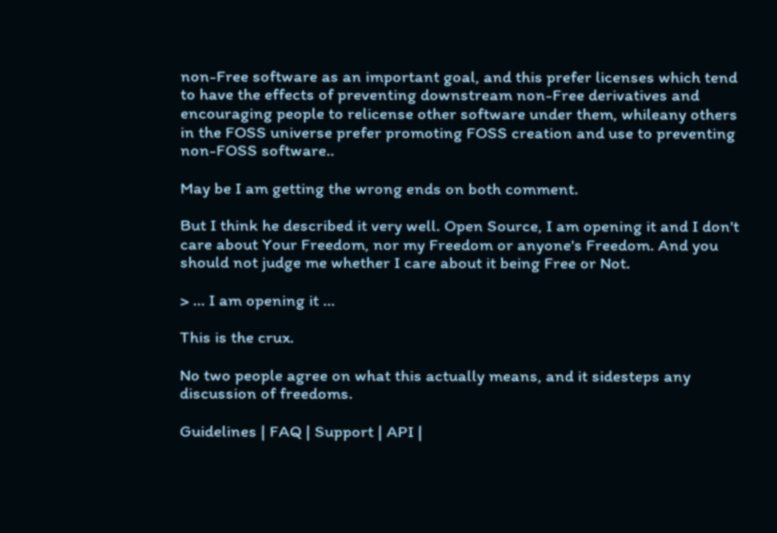non-Free software as an important goal, and this prefer licenses which tend to have the effects of preventing downstream non-Free derivatives and encouraging people to relicense other software under them, whileany others in the FOSS universe prefer promoting FOSS creation and use to preventing non-FOSS software..

May be I am getting the wrong ends on both comment.

But I think he described it very well. Open Source, I am opening it and I don't care about Your Freedom, nor my Freedom or anyone's Freedom. And you should not judge me whether I care about it being Free or Not.

> ... I am opening it ...

This is the crux.

No two people agree on what this actually means, and it sidesteps any discussion of freedoms.

Guidelines | FAQ | Support | API |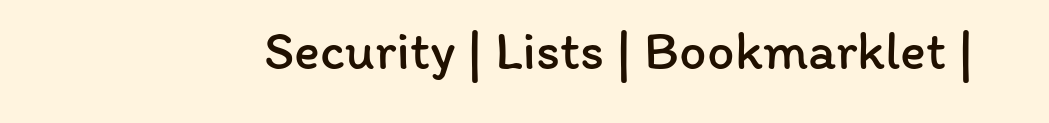Security | Lists | Bookmarklet |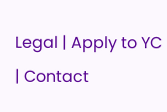Legal | Apply to YC | Contact